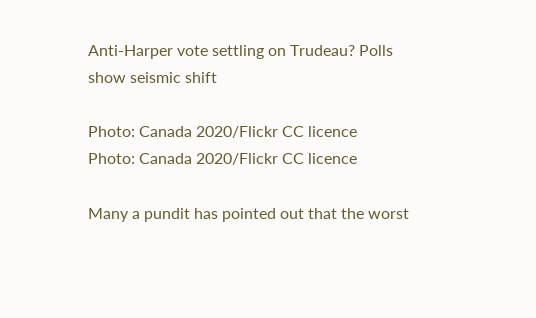Anti-Harper vote settling on Trudeau? Polls show seismic shift

Photo: Canada 2020/Flickr CC licence
Photo: Canada 2020/Flickr CC licence

Many a pundit has pointed out that the worst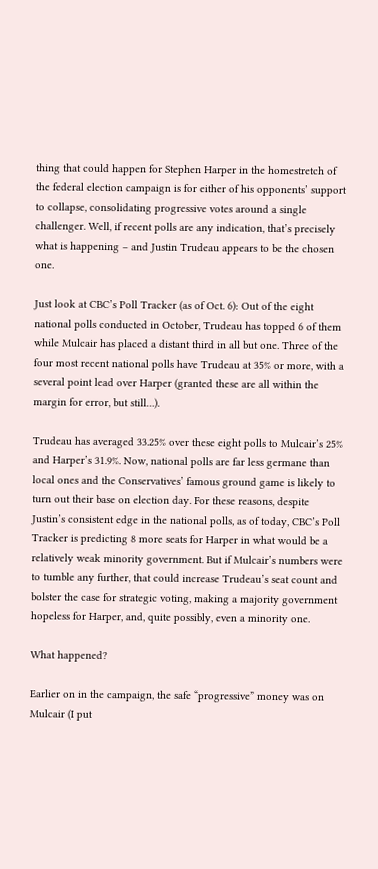thing that could happen for Stephen Harper in the homestretch of the federal election campaign is for either of his opponents’ support to collapse, consolidating progressive votes around a single challenger. Well, if recent polls are any indication, that’s precisely what is happening – and Justin Trudeau appears to be the chosen one.

Just look at CBC’s Poll Tracker (as of Oct. 6): Out of the eight national polls conducted in October, Trudeau has topped 6 of them while Mulcair has placed a distant third in all but one. Three of the four most recent national polls have Trudeau at 35% or more, with a several point lead over Harper (granted these are all within the margin for error, but still…).

Trudeau has averaged 33.25% over these eight polls to Mulcair’s 25% and Harper’s 31.9%. Now, national polls are far less germane than local ones and the Conservatives’ famous ground game is likely to turn out their base on election day. For these reasons, despite Justin’s consistent edge in the national polls, as of today, CBC’s Poll Tracker is predicting 8 more seats for Harper in what would be a relatively weak minority government. But if Mulcair’s numbers were to tumble any further, that could increase Trudeau’s seat count and bolster the case for strategic voting, making a majority government hopeless for Harper, and, quite possibly, even a minority one.

What happened?

Earlier on in the campaign, the safe “progressive” money was on Mulcair (I put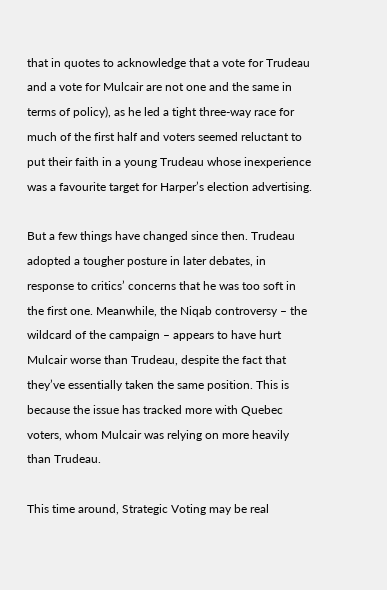that in quotes to acknowledge that a vote for Trudeau and a vote for Mulcair are not one and the same in terms of policy), as he led a tight three-way race for much of the first half and voters seemed reluctant to put their faith in a young Trudeau whose inexperience was a favourite target for Harper’s election advertising.

But a few things have changed since then. Trudeau adopted a tougher posture in later debates, in response to critics’ concerns that he was too soft in the first one. Meanwhile, the Niqab controversy – the wildcard of the campaign – appears to have hurt Mulcair worse than Trudeau, despite the fact that they’ve essentially taken the same position. This is because the issue has tracked more with Quebec voters, whom Mulcair was relying on more heavily than Trudeau.

This time around, Strategic Voting may be real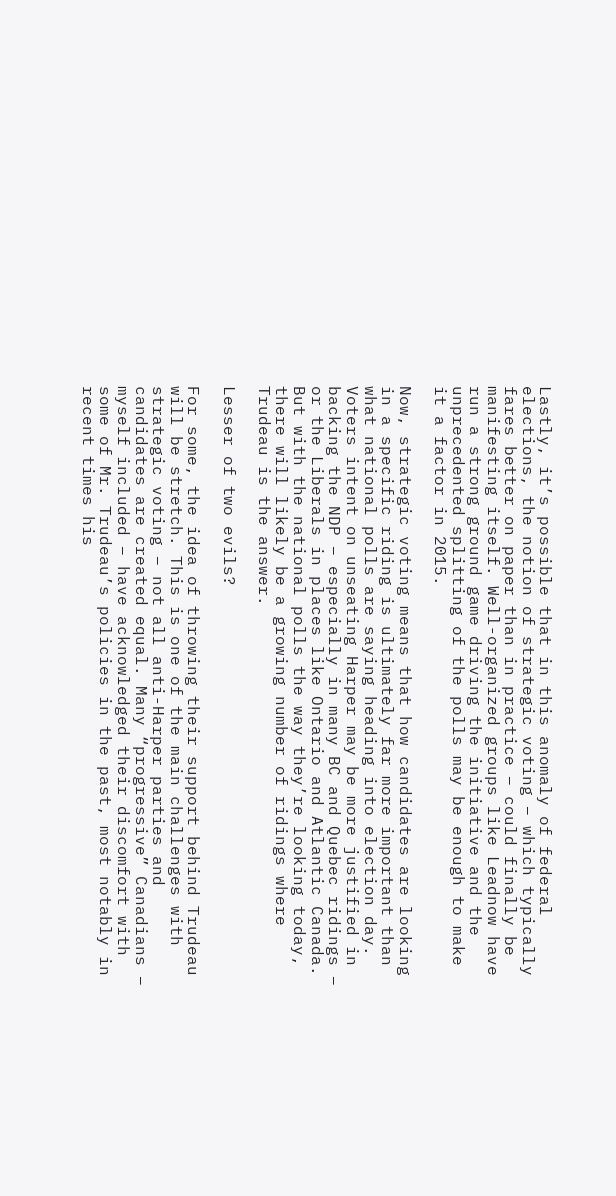Lastly, it’s possible that in this anomaly of federal elections, the notion of strategic voting – which typically fares better on paper than in practice – could finally be manifesting itself. Well-organized groups like Leadnow have run a strong ground game driving the initiative and the unprecedented splitting of the polls may be enough to make it a factor in 2015.

Now, strategic voting means that how candidates are looking in a specific riding is ultimately far more important than what national polls are saying heading into election day. Voters intent on unseating Harper may be more justified in backing the NDP – especially in many BC and Quebec ridings – or the Liberals in places like Ontario and Atlantic Canada. But with the national polls the way they’re looking today, there will likely be a growing number of ridings where Trudeau is the answer.

Lesser of two evils?

For some, the idea of throwing their support behind Trudeau will be stretch. This is one of the main challenges with strategic voting – not all anti-Harper parties and candidates are created equal. Many “progressive” Canadians – myself included – have acknowledged their discomfort with some of Mr. Trudeau’s policies in the past, most notably in recent times his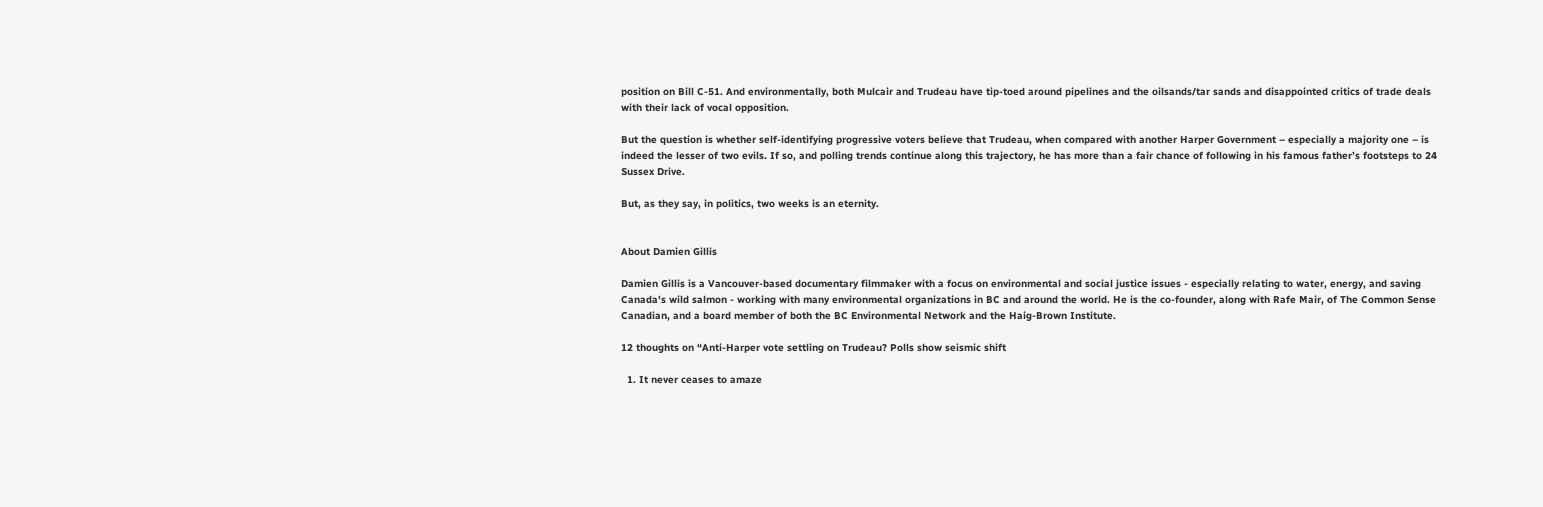position on Bill C-51. And environmentally, both Mulcair and Trudeau have tip-toed around pipelines and the oilsands/tar sands and disappointed critics of trade deals with their lack of vocal opposition.

But the question is whether self-identifying progressive voters believe that Trudeau, when compared with another Harper Government – especially a majority one – is indeed the lesser of two evils. If so, and polling trends continue along this trajectory, he has more than a fair chance of following in his famous father’s footsteps to 24 Sussex Drive.

But, as they say, in politics, two weeks is an eternity.


About Damien Gillis

Damien Gillis is a Vancouver-based documentary filmmaker with a focus on environmental and social justice issues - especially relating to water, energy, and saving Canada's wild salmon - working with many environmental organizations in BC and around the world. He is the co-founder, along with Rafe Mair, of The Common Sense Canadian, and a board member of both the BC Environmental Network and the Haig-Brown Institute.

12 thoughts on “Anti-Harper vote settling on Trudeau? Polls show seismic shift

  1. It never ceases to amaze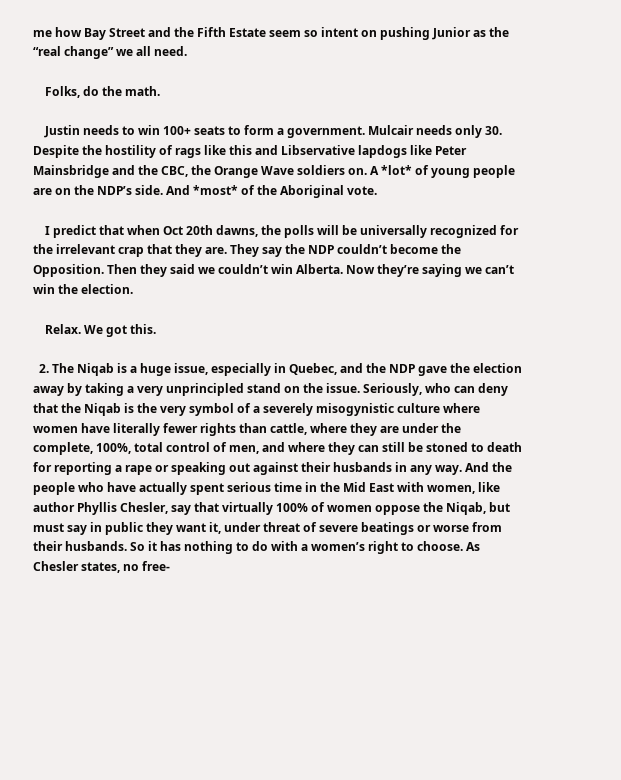me how Bay Street and the Fifth Estate seem so intent on pushing Junior as the “real change” we all need.

    Folks, do the math.

    Justin needs to win 100+ seats to form a government. Mulcair needs only 30. Despite the hostility of rags like this and Libservative lapdogs like Peter Mainsbridge and the CBC, the Orange Wave soldiers on. A *lot* of young people are on the NDP’s side. And *most* of the Aboriginal vote.

    I predict that when Oct 20th dawns, the polls will be universally recognized for the irrelevant crap that they are. They say the NDP couldn’t become the Opposition. Then they said we couldn’t win Alberta. Now they’re saying we can’t win the election.

    Relax. We got this.

  2. The Niqab is a huge issue, especially in Quebec, and the NDP gave the election away by taking a very unprincipled stand on the issue. Seriously, who can deny that the Niqab is the very symbol of a severely misogynistic culture where women have literally fewer rights than cattle, where they are under the complete, 100%, total control of men, and where they can still be stoned to death for reporting a rape or speaking out against their husbands in any way. And the people who have actually spent serious time in the Mid East with women, like author Phyllis Chesler, say that virtually 100% of women oppose the Niqab, but must say in public they want it, under threat of severe beatings or worse from their husbands. So it has nothing to do with a women’s right to choose. As Chesler states, no free-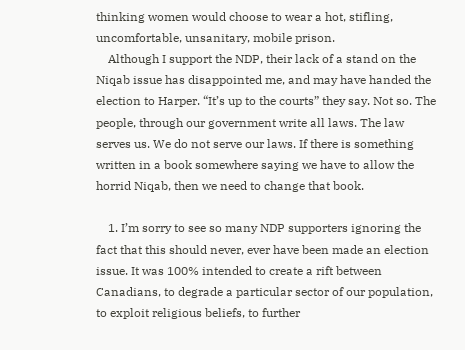thinking women would choose to wear a hot, stifling, uncomfortable, unsanitary, mobile prison.
    Although I support the NDP, their lack of a stand on the Niqab issue has disappointed me, and may have handed the election to Harper. “It’s up to the courts” they say. Not so. The people, through our government write all laws. The law serves us. We do not serve our laws. If there is something written in a book somewhere saying we have to allow the horrid Niqab, then we need to change that book.

    1. I’m sorry to see so many NDP supporters ignoring the fact that this should never, ever have been made an election issue. It was 100% intended to create a rift between Canadians, to degrade a particular sector of our population, to exploit religious beliefs, to further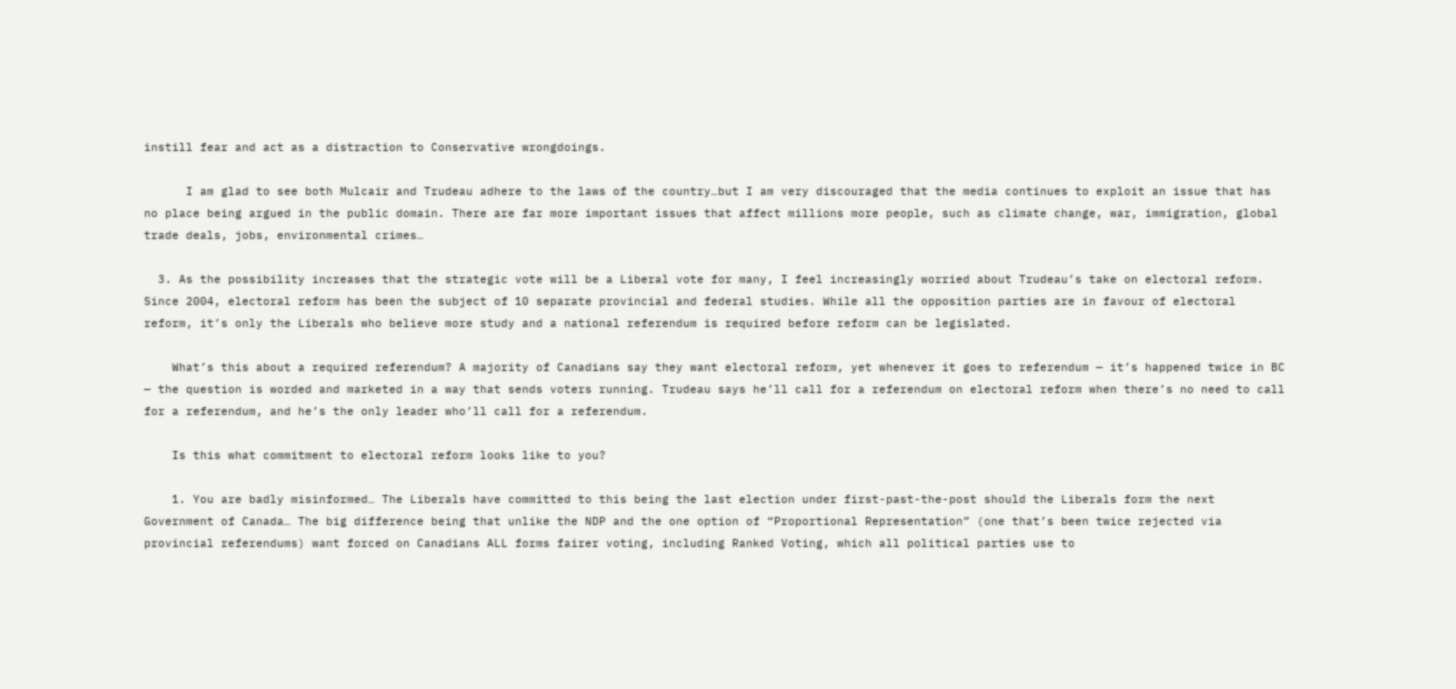instill fear and act as a distraction to Conservative wrongdoings.

      I am glad to see both Mulcair and Trudeau adhere to the laws of the country…but I am very discouraged that the media continues to exploit an issue that has no place being argued in the public domain. There are far more important issues that affect millions more people, such as climate change, war, immigration, global trade deals, jobs, environmental crimes…

  3. As the possibility increases that the strategic vote will be a Liberal vote for many, I feel increasingly worried about Trudeau’s take on electoral reform. Since 2004, electoral reform has been the subject of 10 separate provincial and federal studies. While all the opposition parties are in favour of electoral reform, it’s only the Liberals who believe more study and a national referendum is required before reform can be legislated.

    What’s this about a required referendum? A majority of Canadians say they want electoral reform, yet whenever it goes to referendum — it’s happened twice in BC — the question is worded and marketed in a way that sends voters running. Trudeau says he’ll call for a referendum on electoral reform when there’s no need to call for a referendum, and he’s the only leader who’ll call for a referendum.

    Is this what commitment to electoral reform looks like to you?

    1. You are badly misinformed… The Liberals have committed to this being the last election under first-past-the-post should the Liberals form the next Government of Canada… The big difference being that unlike the NDP and the one option of “Proportional Representation” (one that’s been twice rejected via provincial referendums) want forced on Canadians ALL forms fairer voting, including Ranked Voting, which all political parties use to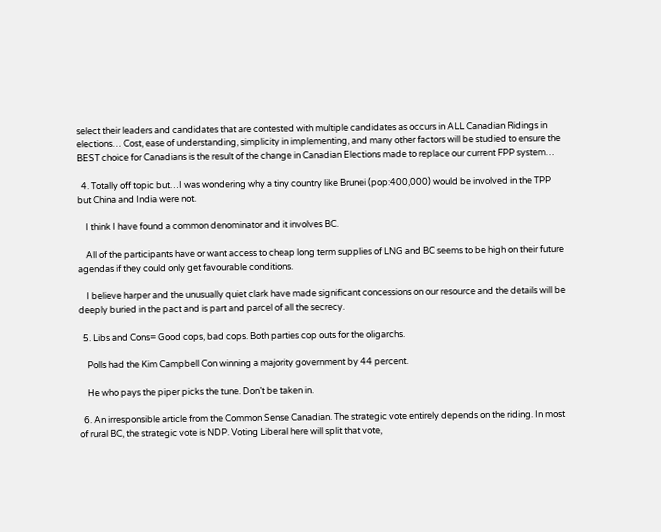select their leaders and candidates that are contested with multiple candidates as occurs in ALL Canadian Ridings in elections… Cost, ease of understanding, simplicity in implementing, and many other factors will be studied to ensure the BEST choice for Canadians is the result of the change in Canadian Elections made to replace our current FPP system…

  4. Totally off topic but…I was wondering why a tiny country like Brunei (pop:400,000) would be involved in the TPP but China and India were not.

    I think I have found a common denominator and it involves BC.

    All of the participants have or want access to cheap long term supplies of LNG and BC seems to be high on their future agendas if they could only get favourable conditions.

    I believe harper and the unusually quiet clark have made significant concessions on our resource and the details will be deeply buried in the pact and is part and parcel of all the secrecy.

  5. Libs and Cons= Good cops, bad cops. Both parties cop outs for the oligarchs.

    Polls had the Kim Campbell Con winning a majority government by 44 percent.

    He who pays the piper picks the tune. Don’t be taken in.

  6. An irresponsible article from the Common Sense Canadian. The strategic vote entirely depends on the riding. In most of rural BC, the strategic vote is NDP. Voting Liberal here will split that vote,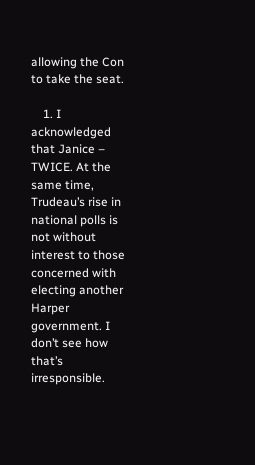allowing the Con to take the seat.

    1. I acknowledged that Janice – TWICE. At the same time, Trudeau’s rise in national polls is not without interest to those concerned with electing another Harper government. I don’t see how that’s irresponsible.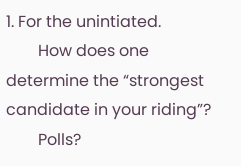1. For the unintiated.
        How does one determine the “strongest candidate in your riding”?
        Polls?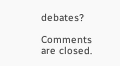debates?

Comments are closed.